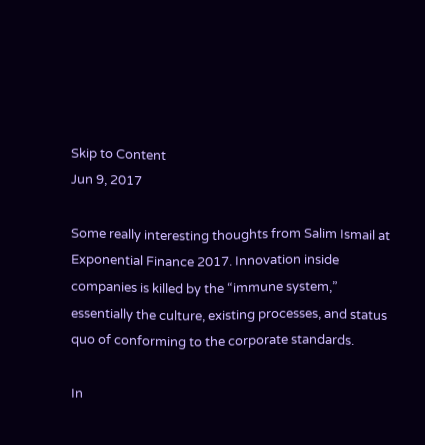Skip to Content
Jun 9, 2017

Some really interesting thoughts from Salim Ismail at Exponential Finance 2017. Innovation inside companies is killed by the “immune system,” essentially the culture, existing processes, and status quo of conforming to the corporate standards.

In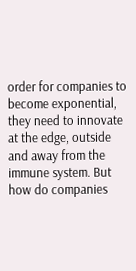order for companies to become exponential, they need to innovate at the edge, outside and away from the immune system. But how do companies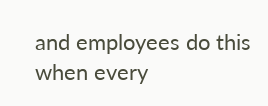and employees do this when every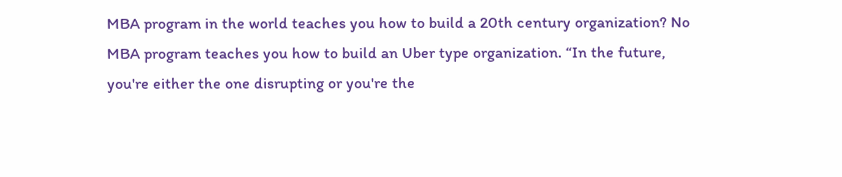MBA program in the world teaches you how to build a 20th century organization? No MBA program teaches you how to build an Uber type organization. “In the future, you're either the one disrupting or you're the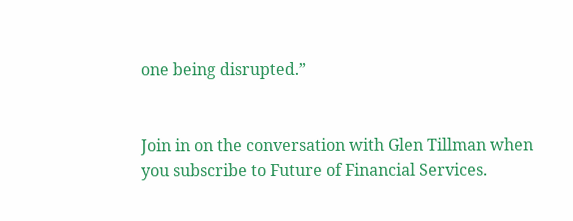one being disrupted.”


Join in on the conversation with Glen Tillman when you subscribe to Future of Financial Services.